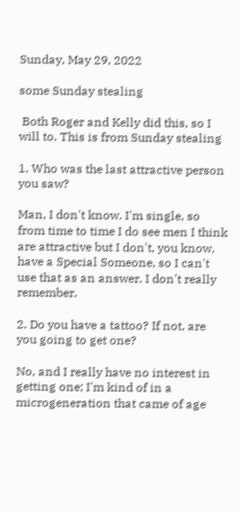Sunday, May 29, 2022

some Sunday stealing

 Both Roger and Kelly did this, so I will to. This is from Sunday stealing

1. Who was the last attractive person you saw?

Man, I don't know. I'm single, so from time to time I do see men I think are attractive but I don't, you know, have a Special Someone, so I can't use that as an answer. I don't really remember.

2. Do you have a tattoo? If not, are you going to get one?

No, and I really have no interest in getting one; I'm kind of in a microgeneration that came of age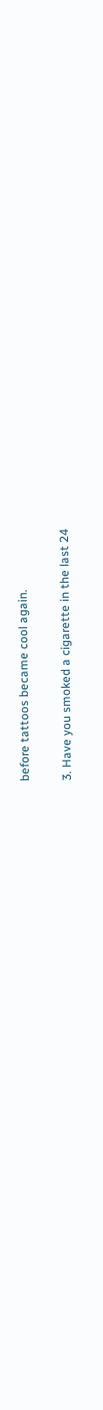before tattoos became cool again.

3. Have you smoked a cigarette in the last 24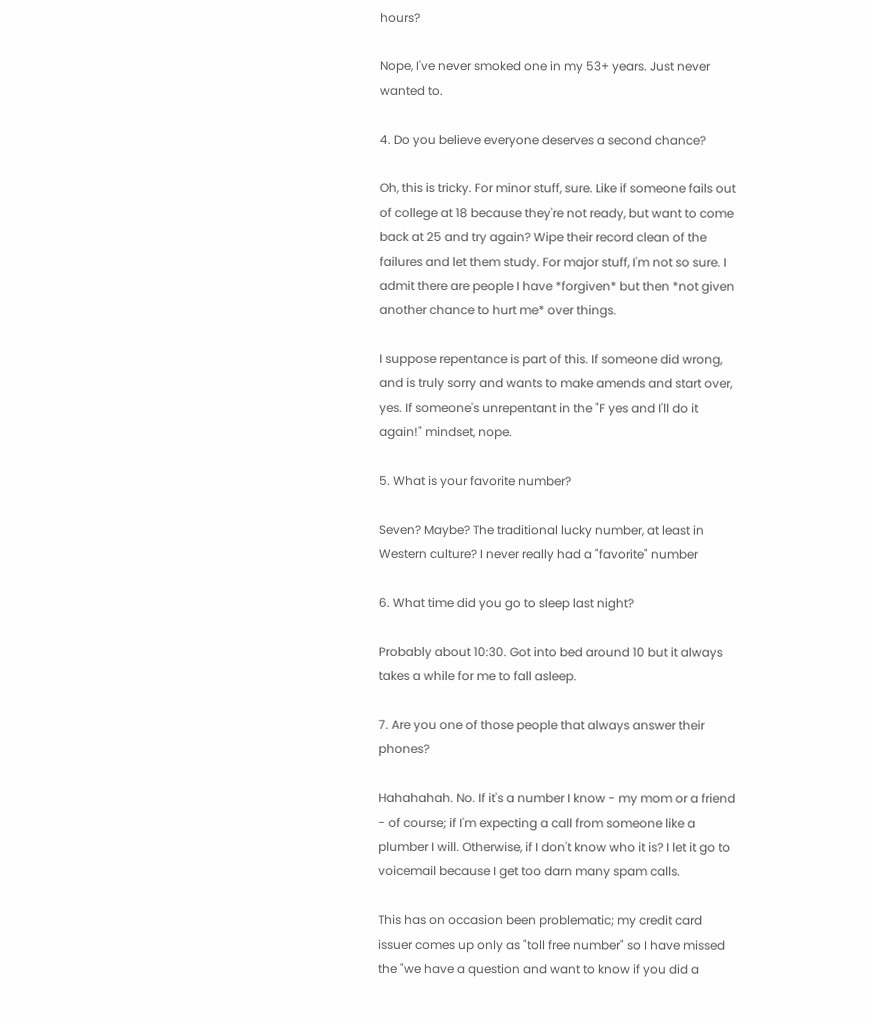hours?

Nope, I've never smoked one in my 53+ years. Just never wanted to.

4. Do you believe everyone deserves a second chance?

Oh, this is tricky. For minor stuff, sure. Like if someone fails out of college at 18 because they're not ready, but want to come back at 25 and try again? Wipe their record clean of the failures and let them study. For major stuff, I'm not so sure. I admit there are people I have *forgiven* but then *not given another chance to hurt me* over things.

I suppose repentance is part of this. If someone did wrong, and is truly sorry and wants to make amends and start over, yes. If someone's unrepentant in the "F yes and I'll do it again!" mindset, nope.

5. What is your favorite number?

Seven? Maybe? The traditional lucky number, at least in Western culture? I never really had a "favorite" number

6. What time did you go to sleep last night?

Probably about 10:30. Got into bed around 10 but it always takes a while for me to fall asleep.

7. Are you one of those people that always answer their phones?

Hahahahah. No. If it's a number I know - my mom or a friend - of course; if I'm expecting a call from someone like a plumber I will. Otherwise, if I don't know who it is? I let it go to voicemail because I get too darn many spam calls.

This has on occasion been problematic; my credit card issuer comes up only as "toll free number" so I have missed the "we have a question and want to know if you did a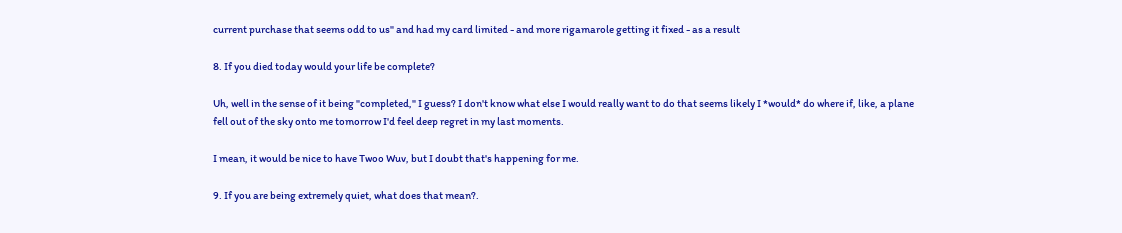current purchase that seems odd to us" and had my card limited - and more rigamarole getting it fixed - as a result

8. If you died today would your life be complete?

Uh, well in the sense of it being "completed," I guess? I don't know what else I would really want to do that seems likely I *would* do where if, like, a plane fell out of the sky onto me tomorrow I'd feel deep regret in my last moments.

I mean, it would be nice to have Twoo Wuv, but I doubt that's happening for me.

9. If you are being extremely quiet, what does that mean?.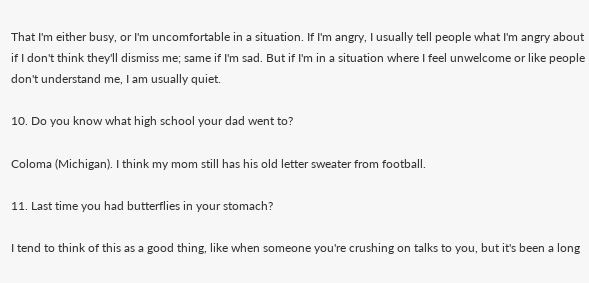That I'm either busy, or I'm uncomfortable in a situation. If I'm angry, I usually tell people what I'm angry about if I don't think they'll dismiss me; same if I'm sad. But if I'm in a situation where I feel unwelcome or like people don't understand me, I am usually quiet.

10. Do you know what high school your dad went to?

Coloma (Michigan). I think my mom still has his old letter sweater from football.

11. Last time you had butterflies in your stomach?

I tend to think of this as a good thing, like when someone you're crushing on talks to you, but it's been a long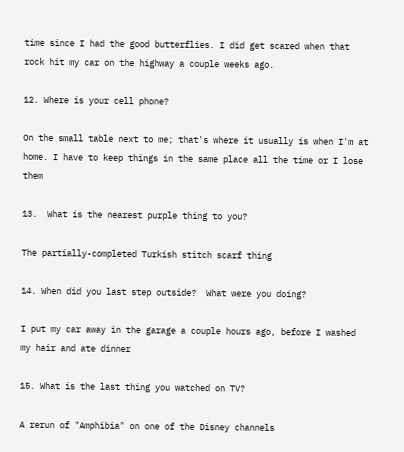time since I had the good butterflies. I did get scared when that rock hit my car on the highway a couple weeks ago.

12. Where is your cell phone?

On the small table next to me; that's where it usually is when I'm at home. I have to keep things in the same place all the time or I lose them

13.  What is the nearest purple thing to you?

The partially-completed Turkish stitch scarf thing

14. When did you last step outside?  What were you doing?

I put my car away in the garage a couple hours ago, before I washed my hair and ate dinner

15. What is the last thing you watched on TV?

A rerun of "Amphibia" on one of the Disney channels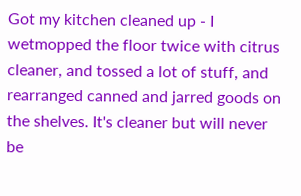Got my kitchen cleaned up - I wetmopped the floor twice with citrus cleaner, and tossed a lot of stuff, and rearranged canned and jarred goods on the shelves. It's cleaner but will never be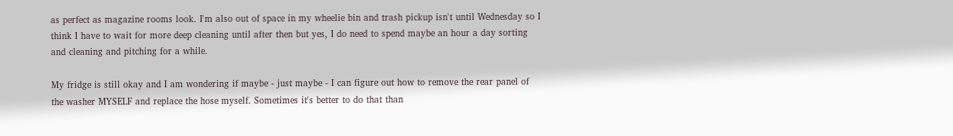as perfect as magazine rooms look. I'm also out of space in my wheelie bin and trash pickup isn't until Wednesday so I think I have to wait for more deep cleaning until after then but yes, I do need to spend maybe an hour a day sorting and cleaning and pitching for a while.

My fridge is still okay and I am wondering if maybe - just maybe - I can figure out how to remove the rear panel of the washer MYSELF and replace the hose myself. Sometimes it's better to do that than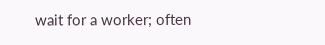wait for a worker; often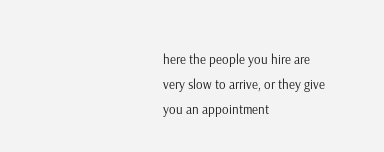here the people you hire are very slow to arrive, or they give you an appointment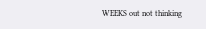WEEKS out not thinking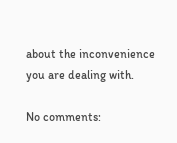about the inconvenience you are dealing with.

No comments: